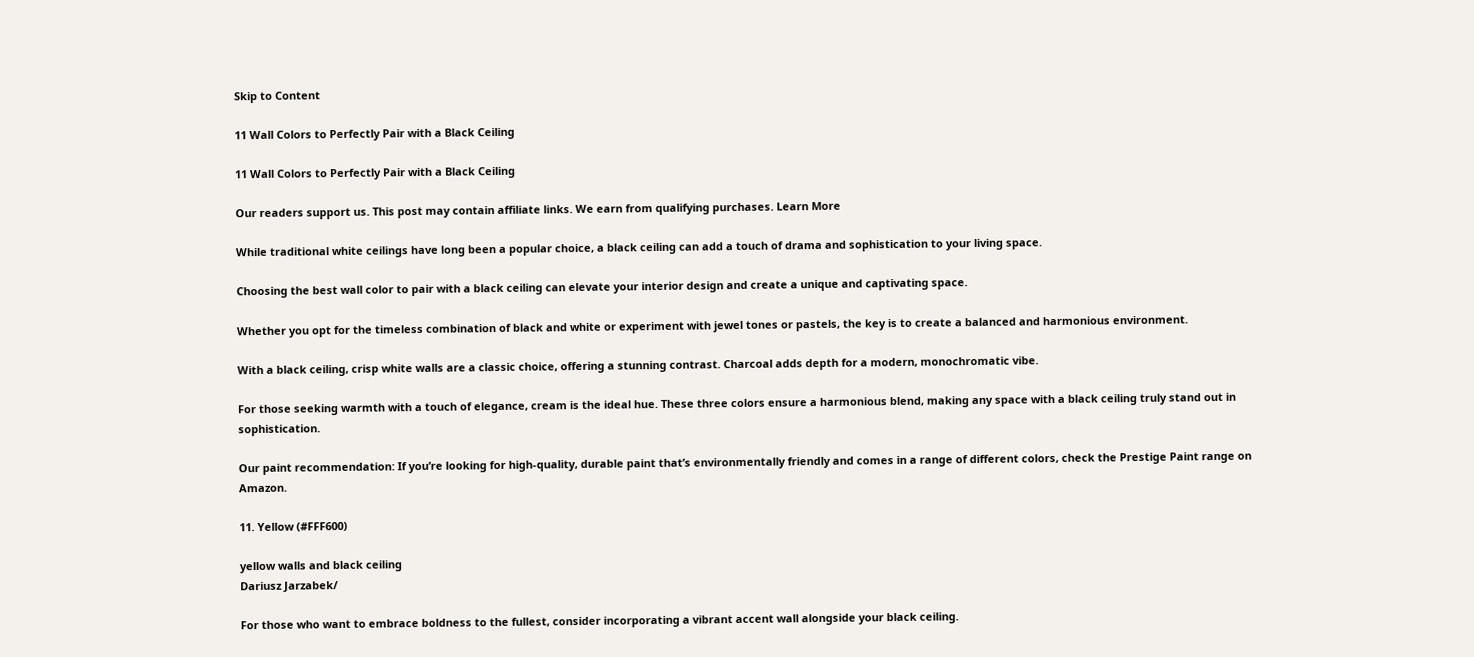Skip to Content

11 Wall Colors to Perfectly Pair with a Black Ceiling

11 Wall Colors to Perfectly Pair with a Black Ceiling

Our readers support us. This post may contain affiliate links. We earn from qualifying purchases. Learn More

While traditional white ceilings have long been a popular choice, a black ceiling can add a touch of drama and sophistication to your living space.

Choosing the best wall color to pair with a black ceiling can elevate your interior design and create a unique and captivating space.

Whether you opt for the timeless combination of black and white or experiment with jewel tones or pastels, the key is to create a balanced and harmonious environment.

With a black ceiling, crisp white walls are a classic choice, offering a stunning contrast. Charcoal adds depth for a modern, monochromatic vibe.

For those seeking warmth with a touch of elegance, cream is the ideal hue. These three colors ensure a harmonious blend, making any space with a black ceiling truly stand out in sophistication.

Our paint recommendation: If you’re looking for high-quality, durable paint that’s environmentally friendly and comes in a range of different colors, check the Prestige Paint range on Amazon.

11. Yellow (#FFF600)

yellow walls and black ceiling
Dariusz Jarzabek/

For those who want to embrace boldness to the fullest, consider incorporating a vibrant accent wall alongside your black ceiling.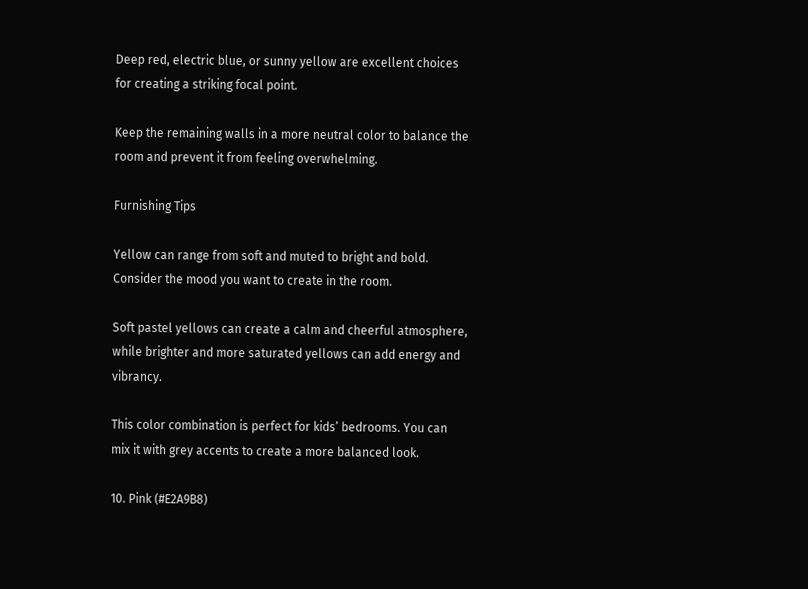Deep red, electric blue, or sunny yellow are excellent choices for creating a striking focal point.

Keep the remaining walls in a more neutral color to balance the room and prevent it from feeling overwhelming.

Furnishing Tips

Yellow can range from soft and muted to bright and bold. Consider the mood you want to create in the room.

Soft pastel yellows can create a calm and cheerful atmosphere, while brighter and more saturated yellows can add energy and vibrancy.

This color combination is perfect for kids’ bedrooms. You can mix it with grey accents to create a more balanced look.

10. Pink (#E2A9B8)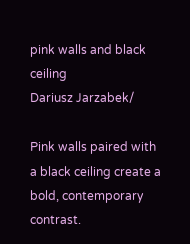pink walls and black ceiling
Dariusz Jarzabek/

Pink walls paired with a black ceiling create a bold, contemporary contrast.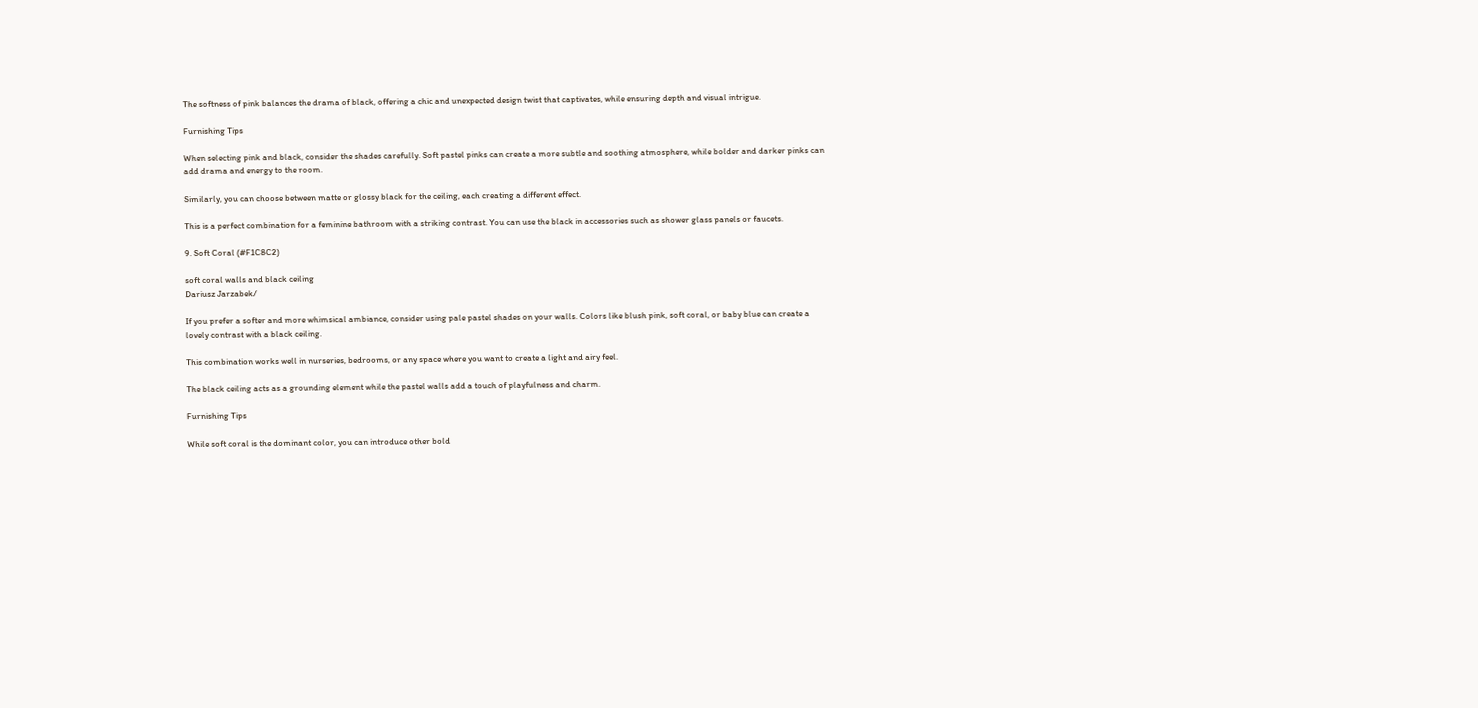The softness of pink balances the drama of black, offering a chic and unexpected design twist that captivates, while ensuring depth and visual intrigue.

Furnishing Tips

When selecting pink and black, consider the shades carefully. Soft pastel pinks can create a more subtle and soothing atmosphere, while bolder and darker pinks can add drama and energy to the room.

Similarly, you can choose between matte or glossy black for the ceiling, each creating a different effect.

This is a perfect combination for a feminine bathroom with a striking contrast. You can use the black in accessories such as shower glass panels or faucets.

9. Soft Coral (#F1C8C2)

soft coral walls and black ceiling
Dariusz Jarzabek/

If you prefer a softer and more whimsical ambiance, consider using pale pastel shades on your walls. Colors like blush pink, soft coral, or baby blue can create a lovely contrast with a black ceiling.

This combination works well in nurseries, bedrooms, or any space where you want to create a light and airy feel.

The black ceiling acts as a grounding element while the pastel walls add a touch of playfulness and charm.

Furnishing Tips

While soft coral is the dominant color, you can introduce other bold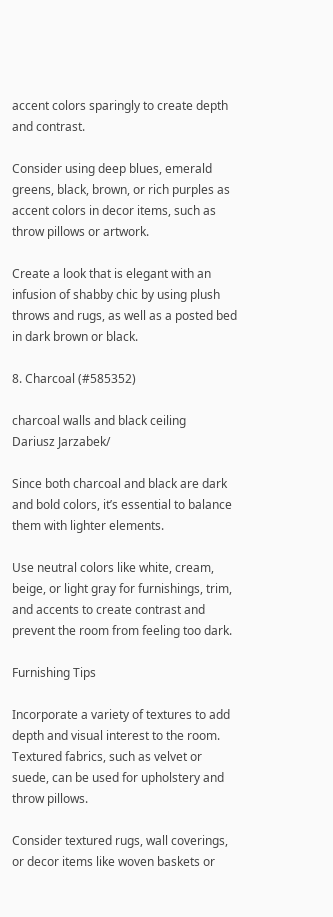accent colors sparingly to create depth and contrast.

Consider using deep blues, emerald greens, black, brown, or rich purples as accent colors in decor items, such as throw pillows or artwork.

Create a look that is elegant with an infusion of shabby chic by using plush throws and rugs, as well as a posted bed in dark brown or black.

8. Charcoal (#585352)

charcoal walls and black ceiling
Dariusz Jarzabek/

Since both charcoal and black are dark and bold colors, it’s essential to balance them with lighter elements.

Use neutral colors like white, cream, beige, or light gray for furnishings, trim, and accents to create contrast and prevent the room from feeling too dark.

Furnishing Tips

Incorporate a variety of textures to add depth and visual interest to the room. Textured fabrics, such as velvet or suede, can be used for upholstery and throw pillows.

Consider textured rugs, wall coverings, or decor items like woven baskets or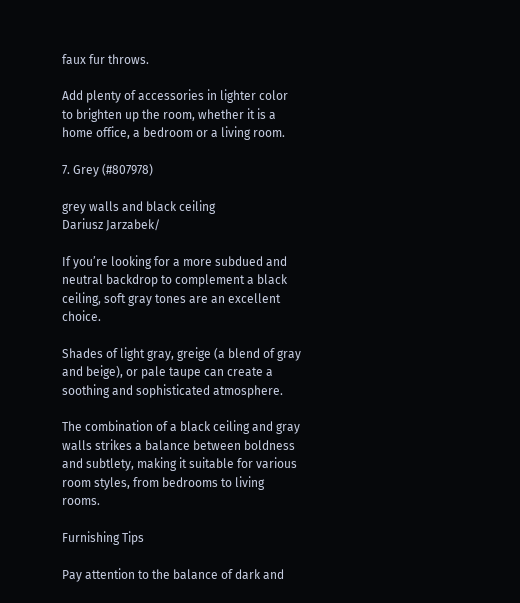faux fur throws.

Add plenty of accessories in lighter color to brighten up the room, whether it is a home office, a bedroom or a living room.

7. Grey (#807978)

grey walls and black ceiling
Dariusz Jarzabek/

If you’re looking for a more subdued and neutral backdrop to complement a black ceiling, soft gray tones are an excellent choice.

Shades of light gray, greige (a blend of gray and beige), or pale taupe can create a soothing and sophisticated atmosphere.

The combination of a black ceiling and gray walls strikes a balance between boldness and subtlety, making it suitable for various room styles, from bedrooms to living rooms.

Furnishing Tips

Pay attention to the balance of dark and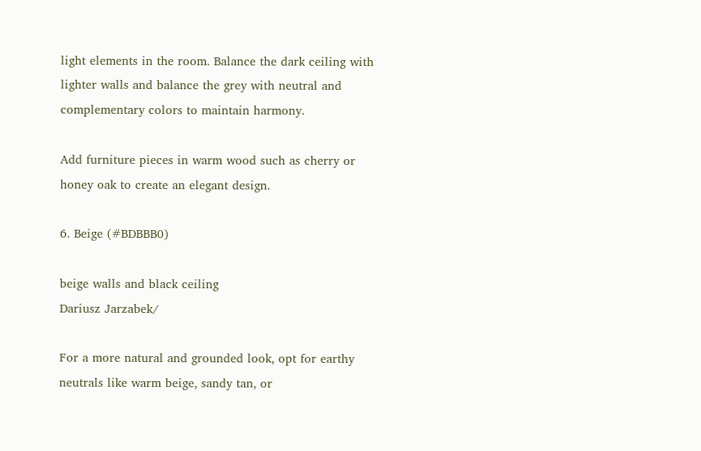light elements in the room. Balance the dark ceiling with lighter walls and balance the grey with neutral and complementary colors to maintain harmony.

Add furniture pieces in warm wood such as cherry or honey oak to create an elegant design.

6. Beige (#BDBBB0)

beige walls and black ceiling
Dariusz Jarzabek/

For a more natural and grounded look, opt for earthy neutrals like warm beige, sandy tan, or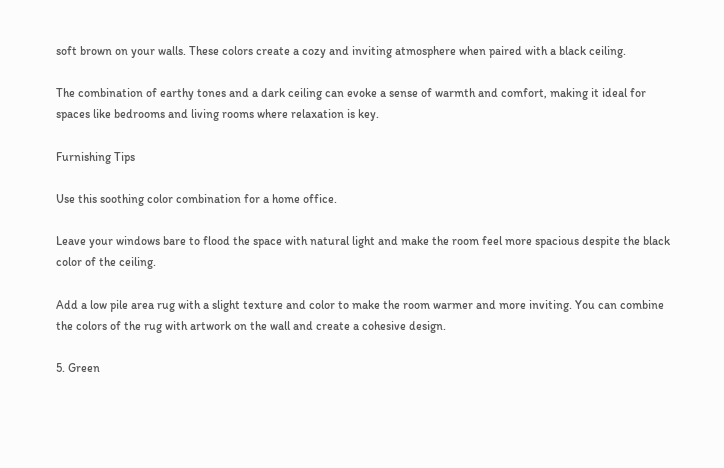soft brown on your walls. These colors create a cozy and inviting atmosphere when paired with a black ceiling.

The combination of earthy tones and a dark ceiling can evoke a sense of warmth and comfort, making it ideal for spaces like bedrooms and living rooms where relaxation is key.

Furnishing Tips

Use this soothing color combination for a home office.

Leave your windows bare to flood the space with natural light and make the room feel more spacious despite the black color of the ceiling.

Add a low pile area rug with a slight texture and color to make the room warmer and more inviting. You can combine the colors of the rug with artwork on the wall and create a cohesive design.

5. Green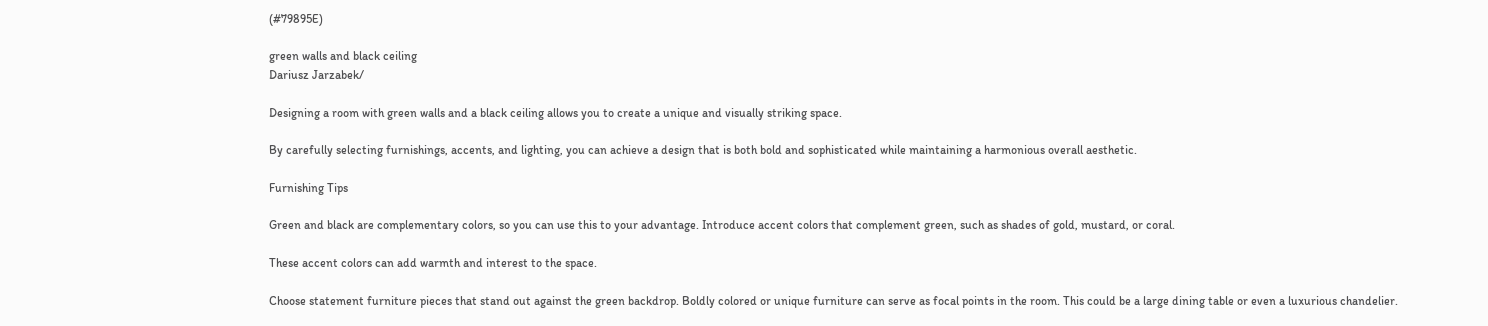(#79895E)

green walls and black ceiling
Dariusz Jarzabek/

Designing a room with green walls and a black ceiling allows you to create a unique and visually striking space.

By carefully selecting furnishings, accents, and lighting, you can achieve a design that is both bold and sophisticated while maintaining a harmonious overall aesthetic.

Furnishing Tips

Green and black are complementary colors, so you can use this to your advantage. Introduce accent colors that complement green, such as shades of gold, mustard, or coral.

These accent colors can add warmth and interest to the space.

Choose statement furniture pieces that stand out against the green backdrop. Boldly colored or unique furniture can serve as focal points in the room. This could be a large dining table or even a luxurious chandelier.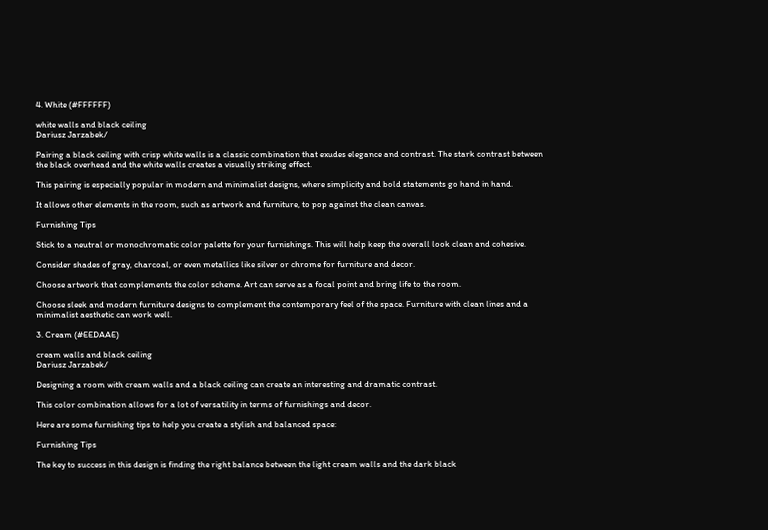4. White (#FFFFFF)

white walls and black ceiling
Dariusz Jarzabek/

Pairing a black ceiling with crisp white walls is a classic combination that exudes elegance and contrast. The stark contrast between the black overhead and the white walls creates a visually striking effect.

This pairing is especially popular in modern and minimalist designs, where simplicity and bold statements go hand in hand.

It allows other elements in the room, such as artwork and furniture, to pop against the clean canvas.

Furnishing Tips

Stick to a neutral or monochromatic color palette for your furnishings. This will help keep the overall look clean and cohesive.

Consider shades of gray, charcoal, or even metallics like silver or chrome for furniture and decor.

Choose artwork that complements the color scheme. Art can serve as a focal point and bring life to the room.

Choose sleek and modern furniture designs to complement the contemporary feel of the space. Furniture with clean lines and a minimalist aesthetic can work well.

3. Cream (#EEDAAE)

cream walls and black ceiling
Dariusz Jarzabek/

Designing a room with cream walls and a black ceiling can create an interesting and dramatic contrast.

This color combination allows for a lot of versatility in terms of furnishings and decor.

Here are some furnishing tips to help you create a stylish and balanced space:

Furnishing Tips

The key to success in this design is finding the right balance between the light cream walls and the dark black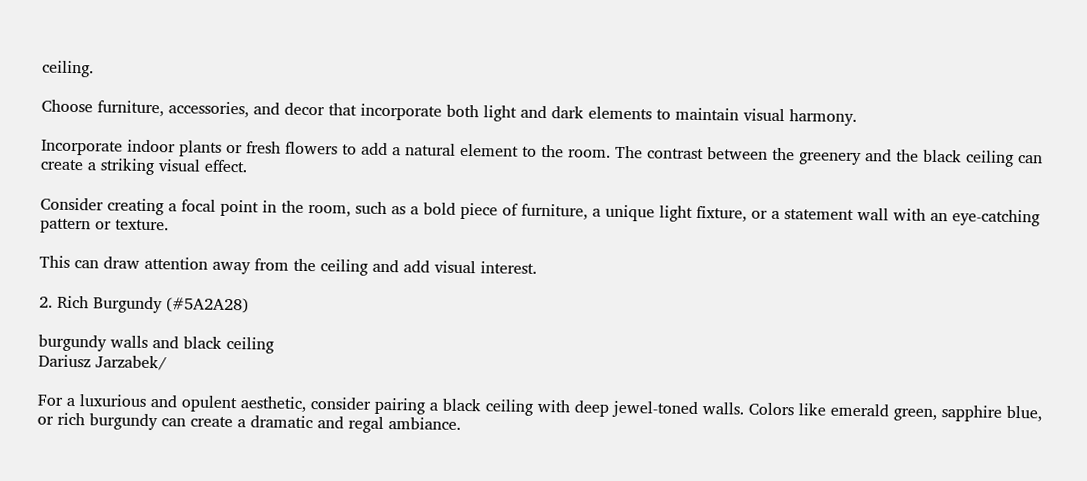ceiling.

Choose furniture, accessories, and decor that incorporate both light and dark elements to maintain visual harmony.

Incorporate indoor plants or fresh flowers to add a natural element to the room. The contrast between the greenery and the black ceiling can create a striking visual effect.

Consider creating a focal point in the room, such as a bold piece of furniture, a unique light fixture, or a statement wall with an eye-catching pattern or texture.

This can draw attention away from the ceiling and add visual interest.

2. Rich Burgundy (#5A2A28)

burgundy walls and black ceiling
Dariusz Jarzabek/

For a luxurious and opulent aesthetic, consider pairing a black ceiling with deep jewel-toned walls. Colors like emerald green, sapphire blue, or rich burgundy can create a dramatic and regal ambiance.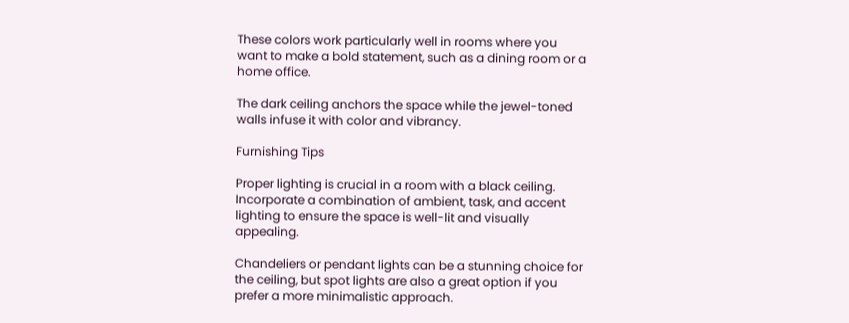These colors work particularly well in rooms where you want to make a bold statement, such as a dining room or a home office.

The dark ceiling anchors the space while the jewel-toned walls infuse it with color and vibrancy.

Furnishing Tips

Proper lighting is crucial in a room with a black ceiling. Incorporate a combination of ambient, task, and accent lighting to ensure the space is well-lit and visually appealing.

Chandeliers or pendant lights can be a stunning choice for the ceiling, but spot lights are also a great option if you prefer a more minimalistic approach.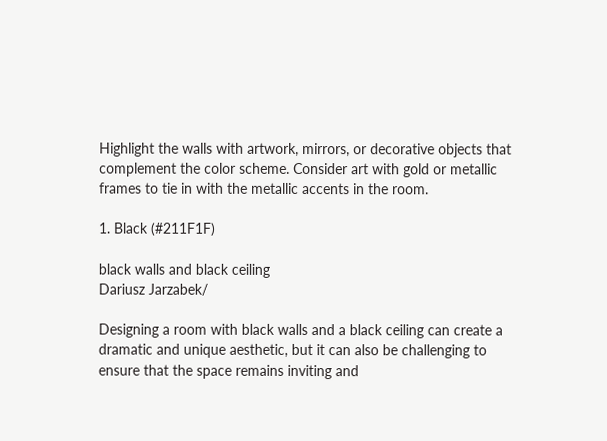Highlight the walls with artwork, mirrors, or decorative objects that complement the color scheme. Consider art with gold or metallic frames to tie in with the metallic accents in the room.

1. Black (#211F1F)

black walls and black ceiling
Dariusz Jarzabek/

Designing a room with black walls and a black ceiling can create a dramatic and unique aesthetic, but it can also be challenging to ensure that the space remains inviting and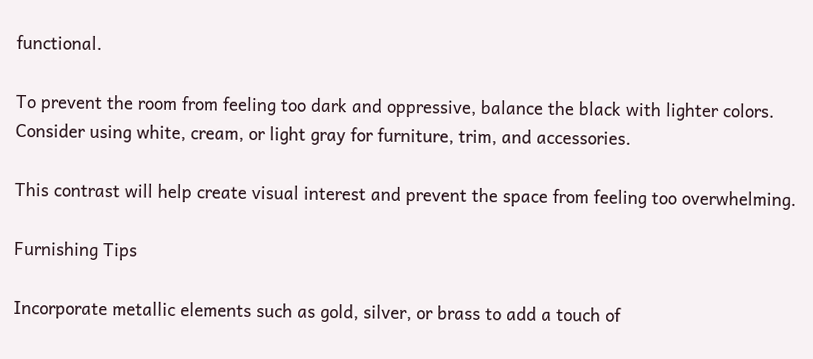functional.

To prevent the room from feeling too dark and oppressive, balance the black with lighter colors. Consider using white, cream, or light gray for furniture, trim, and accessories.

This contrast will help create visual interest and prevent the space from feeling too overwhelming.

Furnishing Tips

Incorporate metallic elements such as gold, silver, or brass to add a touch of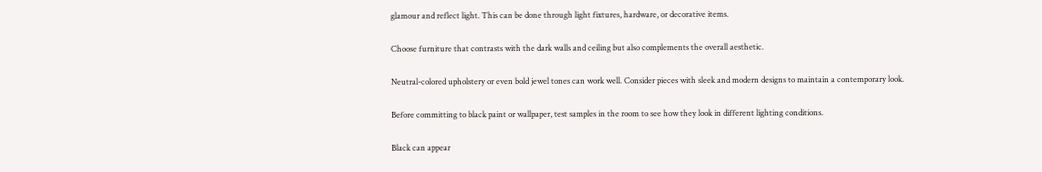glamour and reflect light. This can be done through light fixtures, hardware, or decorative items.

Choose furniture that contrasts with the dark walls and ceiling but also complements the overall aesthetic.

Neutral-colored upholstery or even bold jewel tones can work well. Consider pieces with sleek and modern designs to maintain a contemporary look.

Before committing to black paint or wallpaper, test samples in the room to see how they look in different lighting conditions.

Black can appear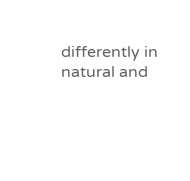differently in natural and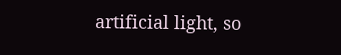artificial light, so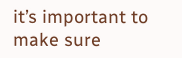it’s important to make sure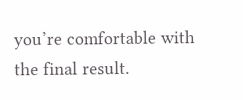you’re comfortable with the final result.